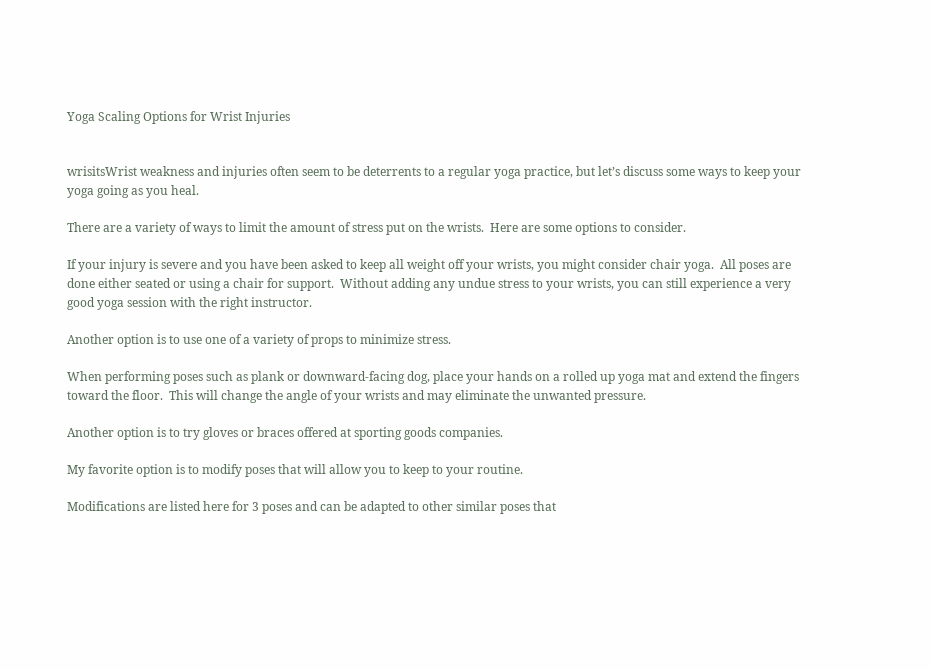Yoga Scaling Options for Wrist Injuries


wrisitsWrist weakness and injuries often seem to be deterrents to a regular yoga practice, but let’s discuss some ways to keep your yoga going as you heal.

There are a variety of ways to limit the amount of stress put on the wrists.  Here are some options to consider.

If your injury is severe and you have been asked to keep all weight off your wrists, you might consider chair yoga.  All poses are done either seated or using a chair for support.  Without adding any undue stress to your wrists, you can still experience a very good yoga session with the right instructor.

Another option is to use one of a variety of props to minimize stress.

When performing poses such as plank or downward-facing dog, place your hands on a rolled up yoga mat and extend the fingers toward the floor.  This will change the angle of your wrists and may eliminate the unwanted pressure.

Another option is to try gloves or braces offered at sporting goods companies.

My favorite option is to modify poses that will allow you to keep to your routine.

Modifications are listed here for 3 poses and can be adapted to other similar poses that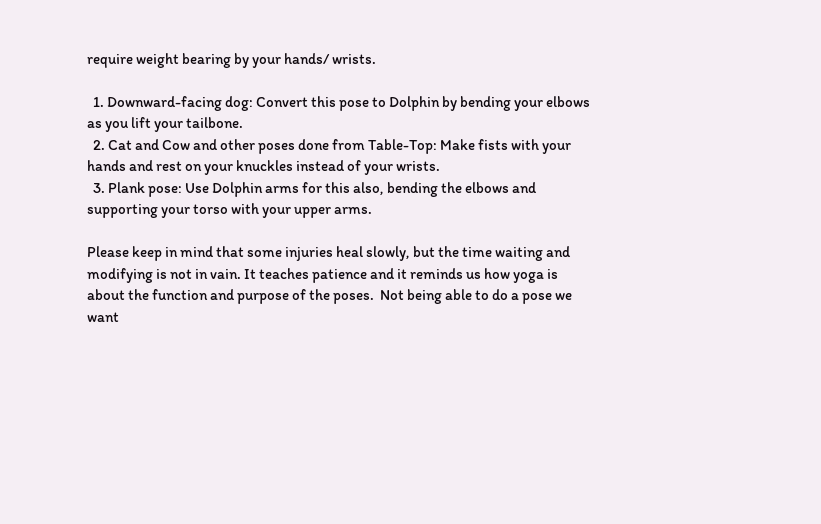require weight bearing by your hands/ wrists.

  1. Downward-facing dog: Convert this pose to Dolphin by bending your elbows as you lift your tailbone.
  2. Cat and Cow and other poses done from Table-Top: Make fists with your hands and rest on your knuckles instead of your wrists.
  3. Plank pose: Use Dolphin arms for this also, bending the elbows and supporting your torso with your upper arms.

Please keep in mind that some injuries heal slowly, but the time waiting and modifying is not in vain. It teaches patience and it reminds us how yoga is about the function and purpose of the poses.  Not being able to do a pose we want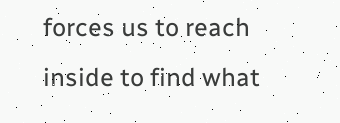forces us to reach inside to find what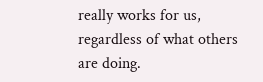really works for us, regardless of what others are doing.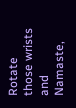Rotate those wrists and Namaste,